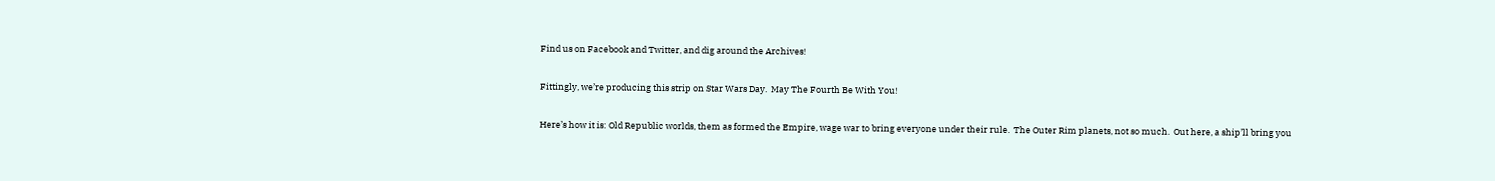Find us on Facebook and Twitter, and dig around the Archives!

Fittingly, we’re producing this strip on Star Wars Day.  May The Fourth Be With You!

Here’s how it is: Old Republic worlds, them as formed the Empire, wage war to bring everyone under their rule.  The Outer Rim planets, not so much.  Out here, a ship’ll bring you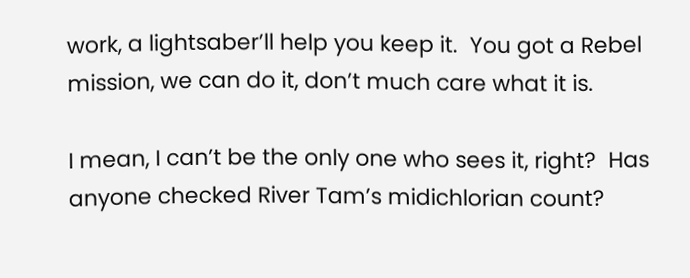work, a lightsaber’ll help you keep it.  You got a Rebel mission, we can do it, don’t much care what it is.

I mean, I can’t be the only one who sees it, right?  Has anyone checked River Tam’s midichlorian count?